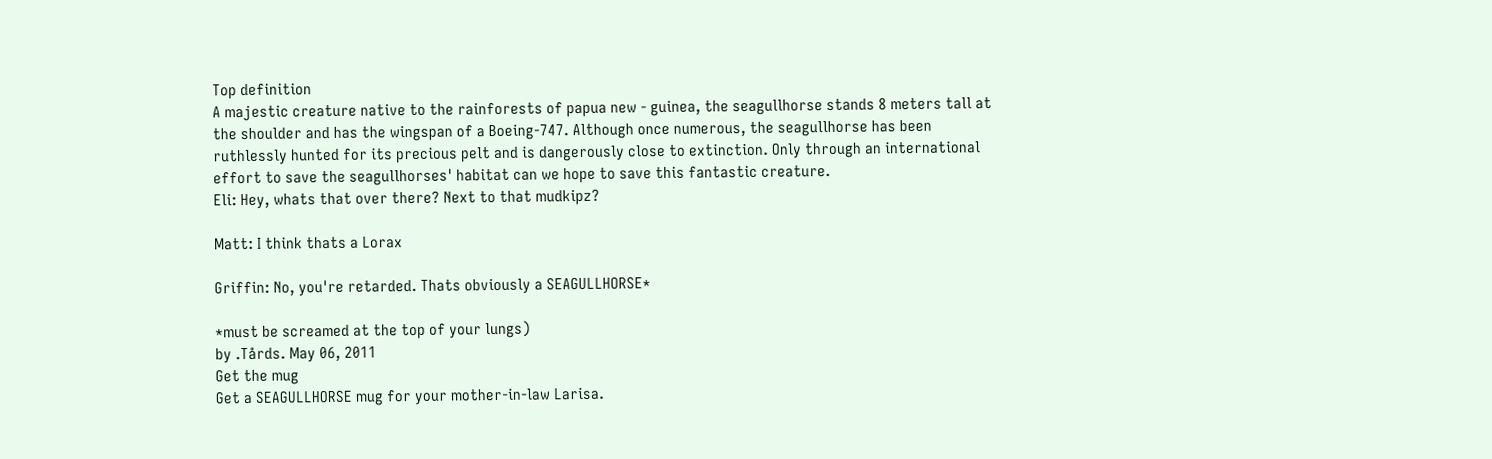Top definition
A majestic creature native to the rainforests of papua new - guinea, the seagullhorse stands 8 meters tall at the shoulder and has the wingspan of a Boeing-747. Although once numerous, the seagullhorse has been ruthlessly hunted for its precious pelt and is dangerously close to extinction. Only through an international effort to save the seagullhorses' habitat can we hope to save this fantastic creature.
Eli: Hey, whats that over there? Next to that mudkipz?

Matt: I think thats a Lorax

Griffin: No, you're retarded. Thats obviously a SEAGULLHORSE*

*must be screamed at the top of your lungs)
by .Tårds. May 06, 2011
Get the mug
Get a SEAGULLHORSE mug for your mother-in-law Larisa.